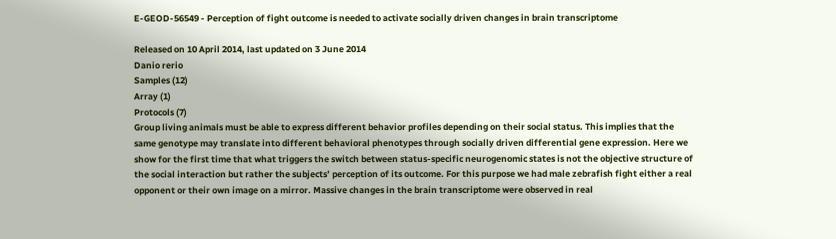E-GEOD-56549 - Perception of fight outcome is needed to activate socially driven changes in brain transcriptome

Released on 10 April 2014, last updated on 3 June 2014
Danio rerio
Samples (12)
Array (1)
Protocols (7)
Group living animals must be able to express different behavior profiles depending on their social status. This implies that the same genotype may translate into different behavioral phenotypes through socially driven differential gene expression. Here we show for the first time that what triggers the switch between status-specific neurogenomic states is not the objective structure of the social interaction but rather the subjects’ perception of its outcome. For this purpose we had male zebrafish fight either a real opponent or their own image on a mirror. Massive changes in the brain transcriptome were observed in real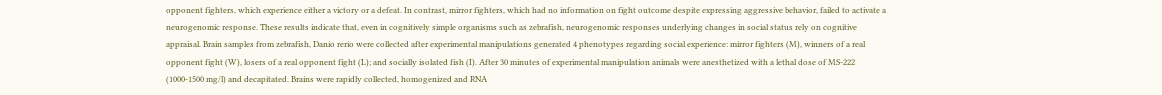opponent fighters, which experience either a victory or a defeat. In contrast, mirror fighters, which had no information on fight outcome despite expressing aggressive behavior, failed to activate a neurogenomic response. These results indicate that, even in cognitively simple organisms such as zebrafish, neurogenomic responses underlying changes in social status rely on cognitive appraisal. Brain samples from zebrafish, Danio rerio were collected after experimental manipulations generated 4 phenotypes regarding social experience: mirror fighters (M), winners of a real opponent fight (W), losers of a real opponent fight (L); and socially isolated fish (I). After 30 minutes of experimental manipulation animals were anesthetized with a lethal dose of MS-222 (1000-1500 mg/l) and decapitated. Brains were rapidly collected, homogenized and RNA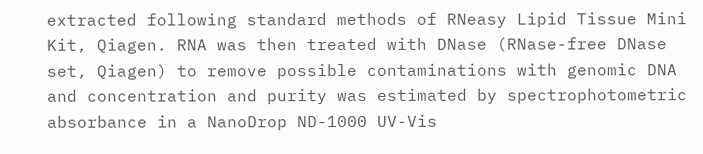extracted following standard methods of RNeasy Lipid Tissue Mini Kit, Qiagen. RNA was then treated with DNase (RNase-free DNase set, Qiagen) to remove possible contaminations with genomic DNA and concentration and purity was estimated by spectrophotometric absorbance in a NanoDrop ND-1000 UV-Vis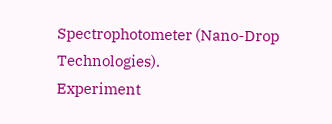Spectrophotometer (Nano-Drop Technologies).
Experiment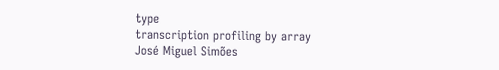type
transcription profiling by array
José Miguel Simões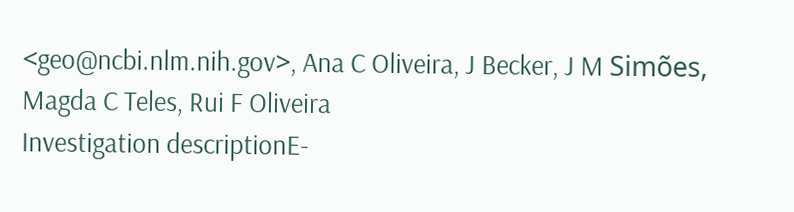<geo@ncbi.nlm.nih.gov>, Ana C Oliveira, J Becker, J M Simões, Magda C Teles, Rui F Oliveira
Investigation descriptionE-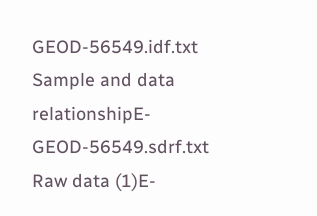GEOD-56549.idf.txt
Sample and data relationshipE-GEOD-56549.sdrf.txt
Raw data (1)E-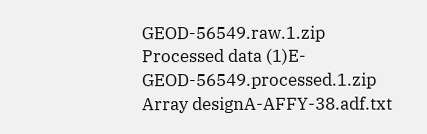GEOD-56549.raw.1.zip
Processed data (1)E-GEOD-56549.processed.1.zip
Array designA-AFFY-38.adf.txt